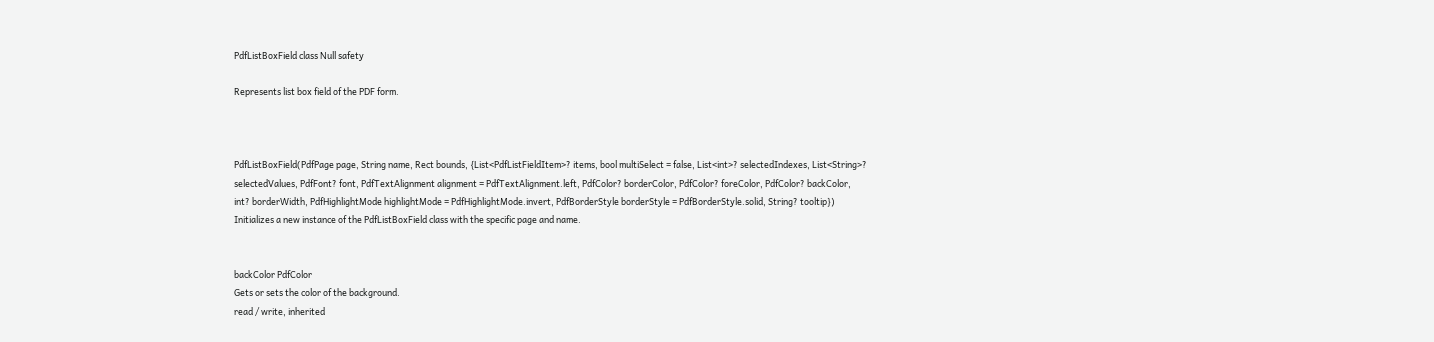PdfListBoxField class Null safety

Represents list box field of the PDF form.



PdfListBoxField(PdfPage page, String name, Rect bounds, {List<PdfListFieldItem>? items, bool multiSelect = false, List<int>? selectedIndexes, List<String>? selectedValues, PdfFont? font, PdfTextAlignment alignment = PdfTextAlignment.left, PdfColor? borderColor, PdfColor? foreColor, PdfColor? backColor, int? borderWidth, PdfHighlightMode highlightMode = PdfHighlightMode.invert, PdfBorderStyle borderStyle = PdfBorderStyle.solid, String? tooltip})
Initializes a new instance of the PdfListBoxField class with the specific page and name.


backColor PdfColor
Gets or sets the color of the background.
read / write, inherited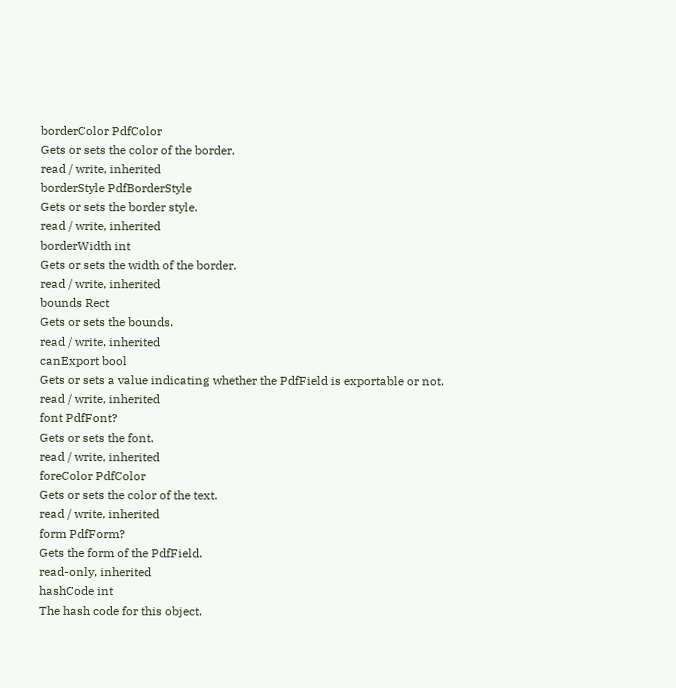borderColor PdfColor
Gets or sets the color of the border.
read / write, inherited
borderStyle PdfBorderStyle
Gets or sets the border style.
read / write, inherited
borderWidth int
Gets or sets the width of the border.
read / write, inherited
bounds Rect
Gets or sets the bounds.
read / write, inherited
canExport bool
Gets or sets a value indicating whether the PdfField is exportable or not.
read / write, inherited
font PdfFont?
Gets or sets the font.
read / write, inherited
foreColor PdfColor
Gets or sets the color of the text.
read / write, inherited
form PdfForm?
Gets the form of the PdfField.
read-only, inherited
hashCode int
The hash code for this object.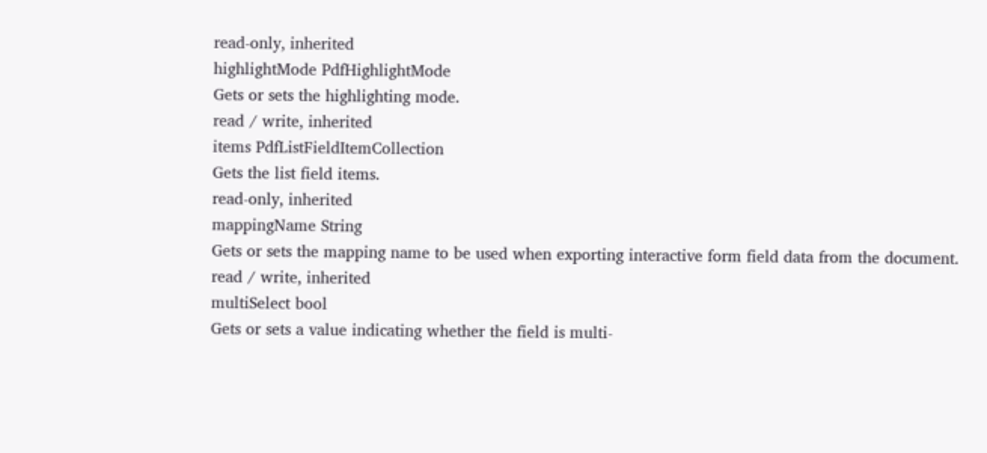read-only, inherited
highlightMode PdfHighlightMode
Gets or sets the highlighting mode.
read / write, inherited
items PdfListFieldItemCollection
Gets the list field items.
read-only, inherited
mappingName String
Gets or sets the mapping name to be used when exporting interactive form field data from the document.
read / write, inherited
multiSelect bool
Gets or sets a value indicating whether the field is multi-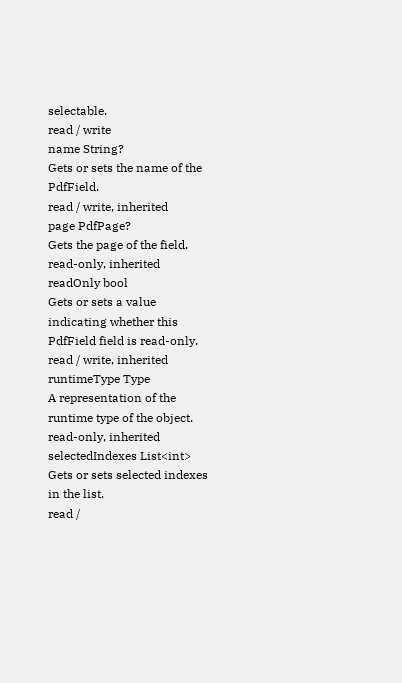selectable.
read / write
name String?
Gets or sets the name of the PdfField.
read / write, inherited
page PdfPage?
Gets the page of the field.
read-only, inherited
readOnly bool
Gets or sets a value indicating whether this PdfField field is read-only.
read / write, inherited
runtimeType Type
A representation of the runtime type of the object.
read-only, inherited
selectedIndexes List<int>
Gets or sets selected indexes in the list.
read /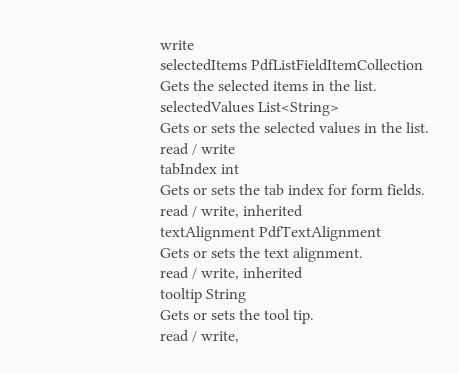write
selectedItems PdfListFieldItemCollection
Gets the selected items in the list.
selectedValues List<String>
Gets or sets the selected values in the list.
read / write
tabIndex int
Gets or sets the tab index for form fields.
read / write, inherited
textAlignment PdfTextAlignment
Gets or sets the text alignment.
read / write, inherited
tooltip String
Gets or sets the tool tip.
read / write,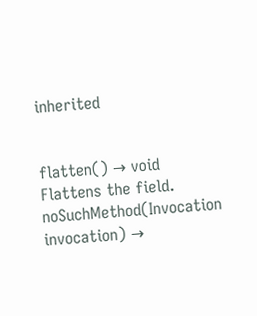inherited


flatten() → void
Flattens the field.
noSuchMethod(Invocation invocation) →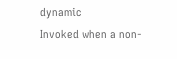dynamic
Invoked when a non-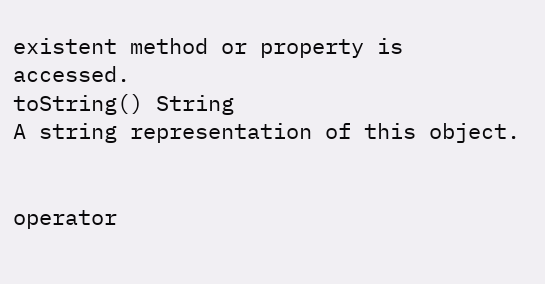existent method or property is accessed.
toString() String
A string representation of this object.


operator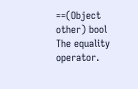==(Object other) bool
The equality operator.